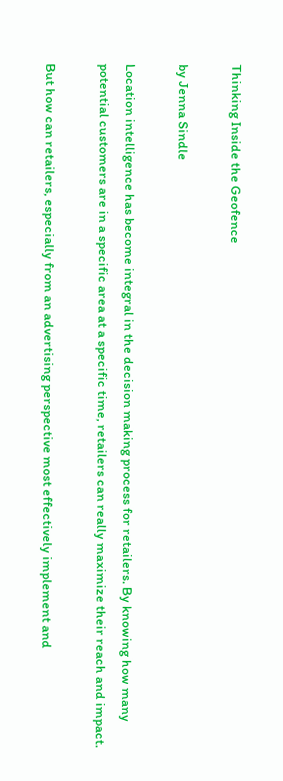Thinking Inside the Geofence

by Jenna Sindle

Location intelligence has become integral in the decision making process for retailers. By knowing how many potential customers are in a specific area at a specific time, retailers can really maximize their reach and impact.

But how can retailers, especially from an advertising perspective most effectively implement and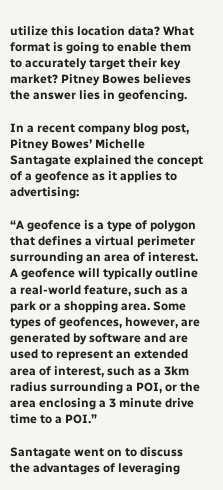utilize this location data? What format is going to enable them to accurately target their key market? Pitney Bowes believes the answer lies in geofencing.

In a recent company blog post, Pitney Bowes’ Michelle Santagate explained the concept of a geofence as it applies to advertising:

“A geofence is a type of polygon that defines a virtual perimeter surrounding an area of interest. A geofence will typically outline a real-world feature, such as a park or a shopping area. Some types of geofences, however, are generated by software and are used to represent an extended area of interest, such as a 3km radius surrounding a POI, or the area enclosing a 3 minute drive time to a POI.”

Santagate went on to discuss the advantages of leveraging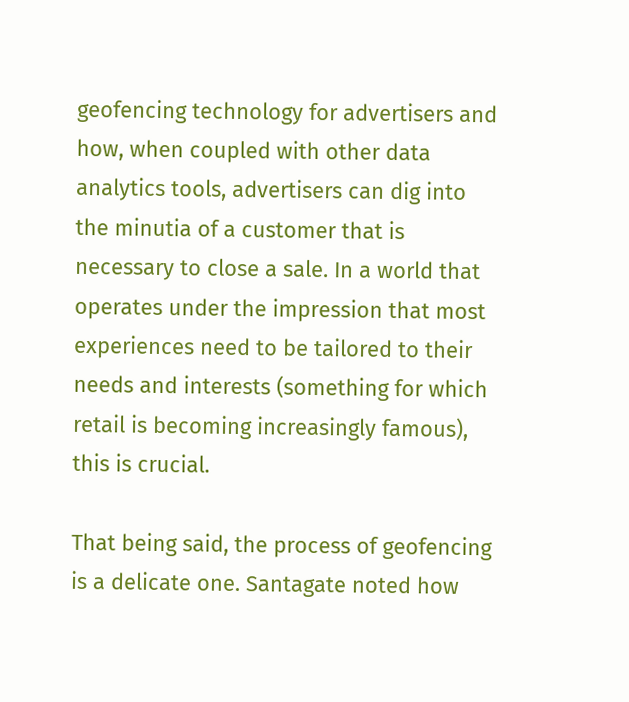geofencing technology for advertisers and how, when coupled with other data analytics tools, advertisers can dig into the minutia of a customer that is necessary to close a sale. In a world that operates under the impression that most experiences need to be tailored to their needs and interests (something for which retail is becoming increasingly famous), this is crucial.

That being said, the process of geofencing is a delicate one. Santagate noted how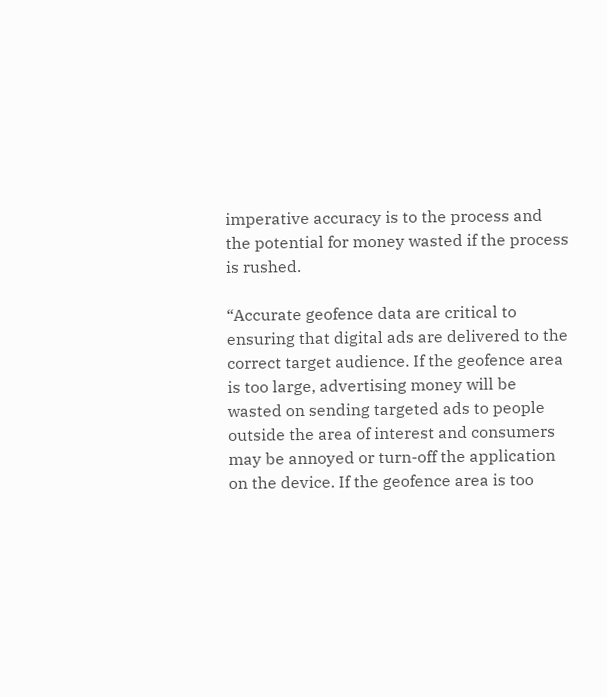imperative accuracy is to the process and the potential for money wasted if the process is rushed.

“Accurate geofence data are critical to ensuring that digital ads are delivered to the correct target audience. If the geofence area is too large, advertising money will be wasted on sending targeted ads to people outside the area of interest and consumers may be annoyed or turn-off the application on the device. If the geofence area is too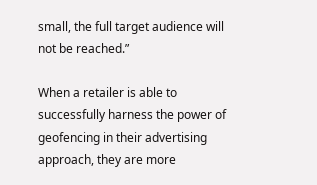small, the full target audience will not be reached.”

When a retailer is able to successfully harness the power of geofencing in their advertising approach, they are more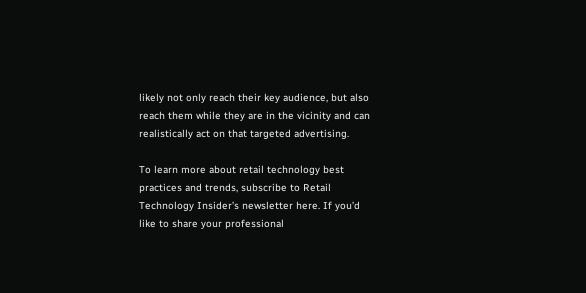likely not only reach their key audience, but also reach them while they are in the vicinity and can realistically act on that targeted advertising.

To learn more about retail technology best practices and trends, subscribe to Retail Technology Insider’s newsletter here. If you’d like to share your professional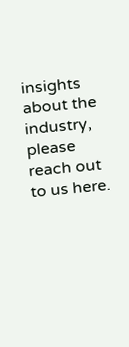insights about the industry, please reach out to us here.